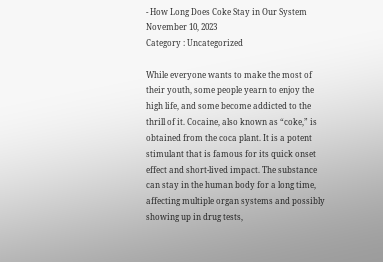- How Long Does Coke Stay in Our System
November 10, 2023
Category : Uncategorized

While everyone wants to make the most of their youth, some people yearn to enjoy the high life, and some become addicted to the thrill of it. Cocaine, also known as “coke,” is obtained from the coca plant. It is a potent stimulant that is famous for its quick onset effect and short-lived impact. The substance can stay in the human body for a long time, affecting multiple organ systems and possibly showing up in drug tests,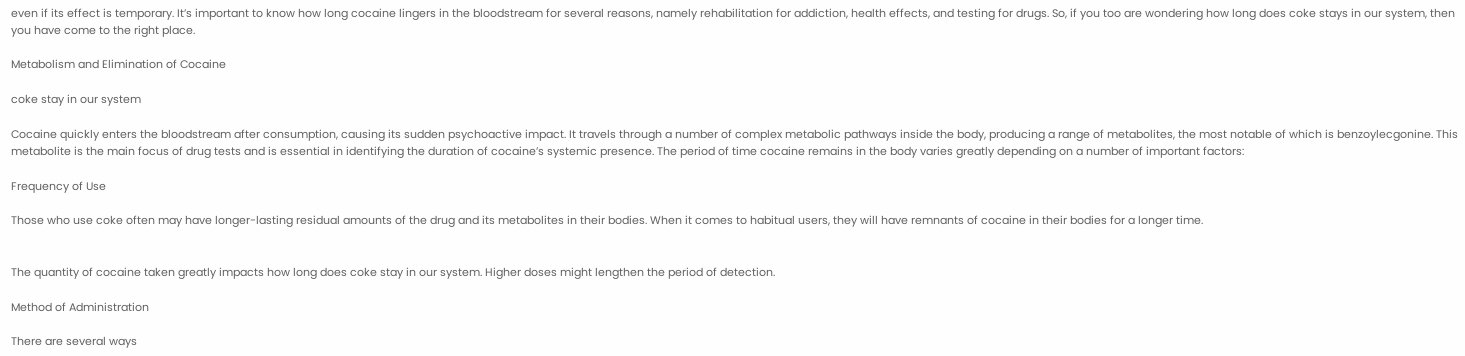even if its effect is temporary. It’s important to know how long cocaine lingers in the bloodstream for several reasons, namely rehabilitation for addiction, health effects, and testing for drugs. So, if you too are wondering how long does coke stays in our system, then you have come to the right place.

Metabolism and Elimination of Cocaine

coke stay in our system

Cocaine quickly enters the bloodstream after consumption, causing its sudden psychoactive impact. It travels through a number of complex metabolic pathways inside the body, producing a range of metabolites, the most notable of which is benzoylecgonine. This metabolite is the main focus of drug tests and is essential in identifying the duration of cocaine’s systemic presence. The period of time cocaine remains in the body varies greatly depending on a number of important factors:

Frequency of Use

Those who use coke often may have longer-lasting residual amounts of the drug and its metabolites in their bodies. When it comes to habitual users, they will have remnants of cocaine in their bodies for a longer time.


The quantity of cocaine taken greatly impacts how long does coke stay in our system. Higher doses might lengthen the period of detection.

Method of Administration

There are several ways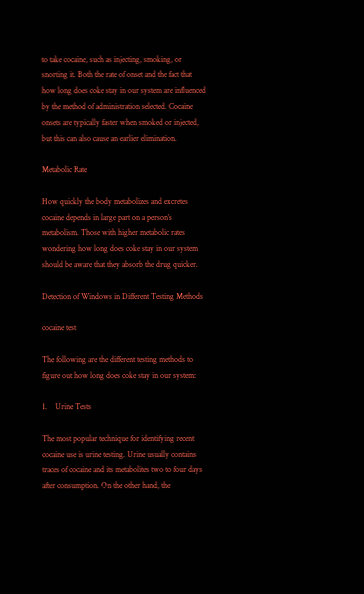to take cocaine, such as injecting, smoking, or snorting it. Both the rate of onset and the fact that how long does coke stay in our system are influenced by the method of administration selected. Cocaine onsets are typically faster when smoked or injected, but this can also cause an earlier elimination.

Metabolic Rate

How quickly the body metabolizes and excretes cocaine depends in large part on a person’s metabolism. Those with higher metabolic rates wondering how long does coke stay in our system should be aware that they absorb the drug quicker.

Detection of Windows in Different Testing Methods

cocaine test

The following are the different testing methods to figure out how long does coke stay in our system:

1.    Urine Tests

The most popular technique for identifying recent cocaine use is urine testing. Urine usually contains traces of cocaine and its metabolites two to four days after consumption. On the other hand, the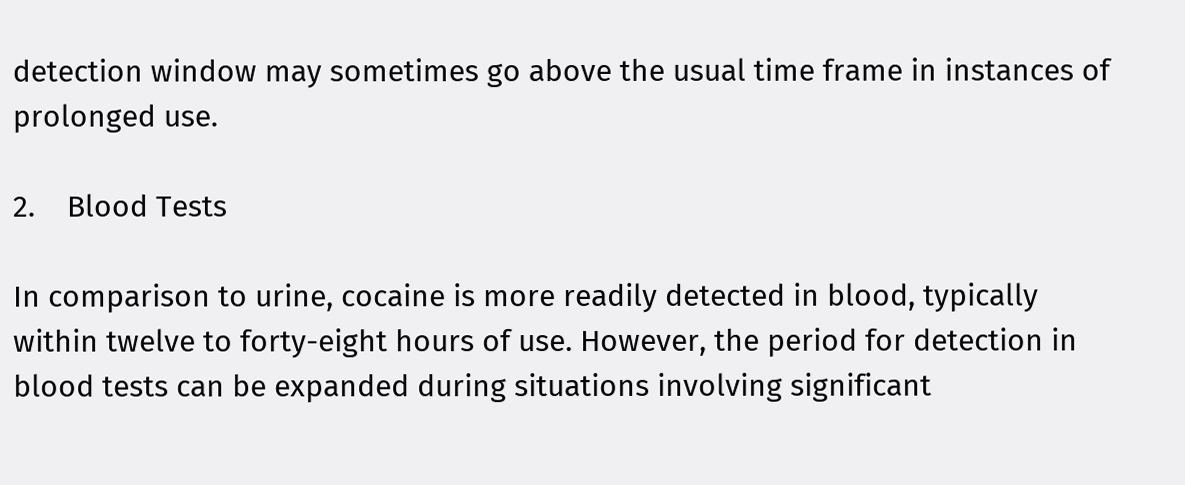detection window may sometimes go above the usual time frame in instances of prolonged use.

2.    Blood Tests

In comparison to urine, cocaine is more readily detected in blood, typically within twelve to forty-eight hours of use. However, the period for detection in blood tests can be expanded during situations involving significant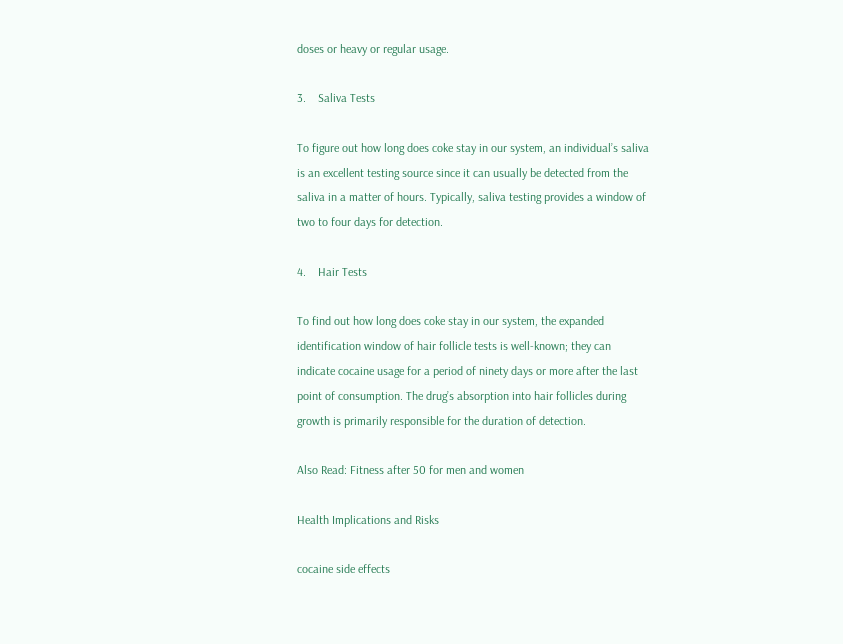doses or heavy or regular usage.

3.    Saliva Tests

To figure out how long does coke stay in our system, an individual’s saliva is an excellent testing source since it can usually be detected from the saliva in a matter of hours. Typically, saliva testing provides a window of two to four days for detection.

4.    Hair Tests

To find out how long does coke stay in our system, the expanded identification window of hair follicle tests is well-known; they can indicate cocaine usage for a period of ninety days or more after the last point of consumption. The drug’s absorption into hair follicles during growth is primarily responsible for the duration of detection.

Also Read: Fitness after 50 for men and women

Health Implications and Risks

cocaine side effects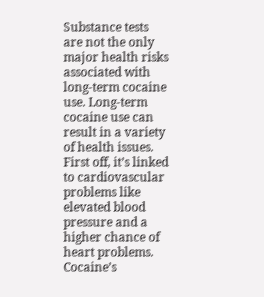Substance tests are not the only major health risks associated with long-term cocaine use. Long-term cocaine use can result in a variety of health issues. First off, it’s linked to cardiovascular problems like elevated blood pressure and a higher chance of heart problems. Cocaine’s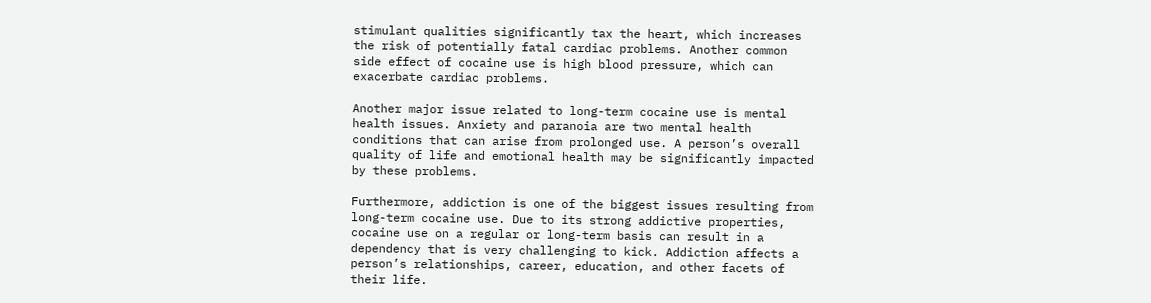stimulant qualities significantly tax the heart, which increases the risk of potentially fatal cardiac problems. Another common side effect of cocaine use is high blood pressure, which can exacerbate cardiac problems.

Another major issue related to long-term cocaine use is mental health issues. Anxiety and paranoia are two mental health conditions that can arise from prolonged use. A person’s overall quality of life and emotional health may be significantly impacted by these problems.

Furthermore, addiction is one of the biggest issues resulting from long-term cocaine use. Due to its strong addictive properties, cocaine use on a regular or long-term basis can result in a dependency that is very challenging to kick. Addiction affects a person’s relationships, career, education, and other facets of their life.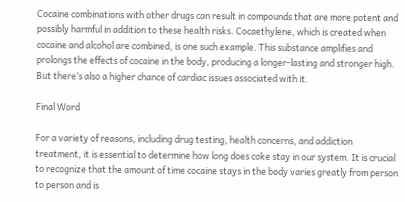Cocaine combinations with other drugs can result in compounds that are more potent and possibly harmful in addition to these health risks. Cocaethylene, which is created when cocaine and alcohol are combined, is one such example. This substance amplifies and prolongs the effects of cocaine in the body, producing a longer-lasting and stronger high. But there’s also a higher chance of cardiac issues associated with it.

Final Word

For a variety of reasons, including drug testing, health concerns, and addiction treatment, it is essential to determine how long does coke stay in our system. It is crucial to recognize that the amount of time cocaine stays in the body varies greatly from person to person and is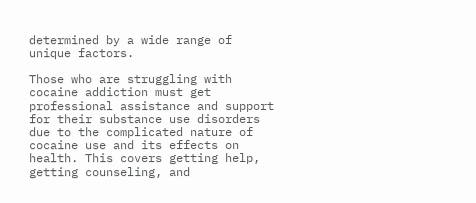determined by a wide range of unique factors.

Those who are struggling with cocaine addiction must get professional assistance and support for their substance use disorders due to the complicated nature of cocaine use and its effects on health. This covers getting help, getting counseling, and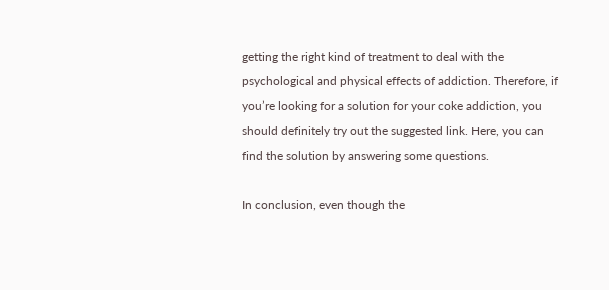getting the right kind of treatment to deal with the psychological and physical effects of addiction. Therefore, if you’re looking for a solution for your coke addiction, you should definitely try out the suggested link. Here, you can find the solution by answering some questions.

In conclusion, even though the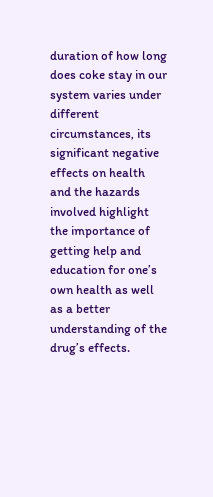duration of how long does coke stay in our system varies under different circumstances, its significant negative effects on health and the hazards involved highlight the importance of getting help and education for one’s own health as well as a better understanding of the drug’s effects.